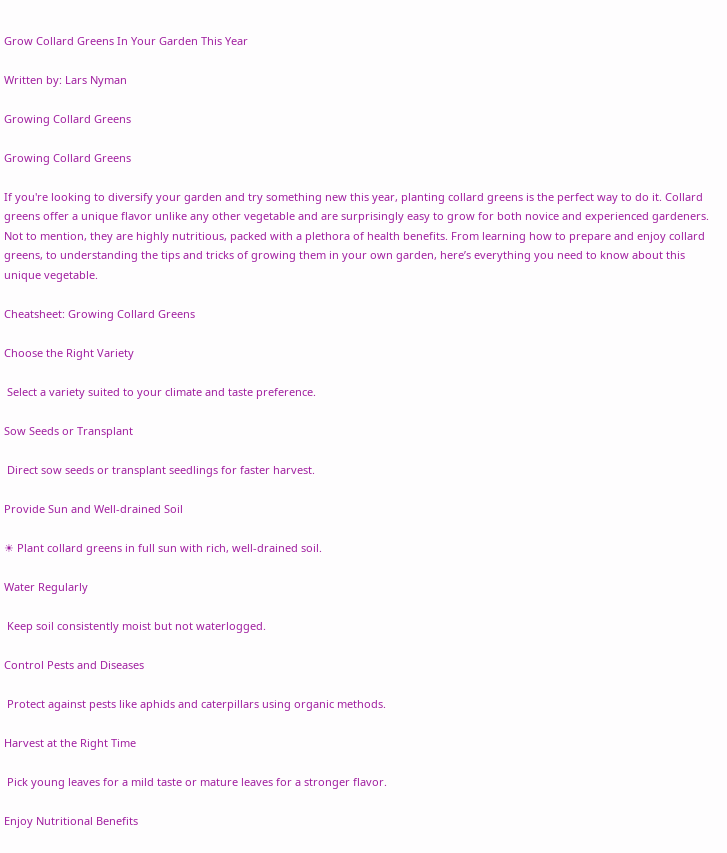Grow Collard Greens In Your Garden This Year

Written by: Lars Nyman

Growing Collard Greens

Growing Collard Greens

If you're looking to diversify your garden and try something new this year, planting collard greens is the perfect way to do it. Collard greens offer a unique flavor unlike any other vegetable and are surprisingly easy to grow for both novice and experienced gardeners. Not to mention, they are highly nutritious, packed with a plethora of health benefits. From learning how to prepare and enjoy collard greens, to understanding the tips and tricks of growing them in your own garden, here’s everything you need to know about this unique vegetable.

Cheatsheet: Growing Collard Greens

Choose the Right Variety

 Select a variety suited to your climate and taste preference.

Sow Seeds or Transplant

 Direct sow seeds or transplant seedlings for faster harvest.

Provide Sun and Well-drained Soil

☀ Plant collard greens in full sun with rich, well-drained soil.

Water Regularly

 Keep soil consistently moist but not waterlogged.

Control Pests and Diseases

 Protect against pests like aphids and caterpillars using organic methods.

Harvest at the Right Time

 Pick young leaves for a mild taste or mature leaves for a stronger flavor.

Enjoy Nutritional Benefits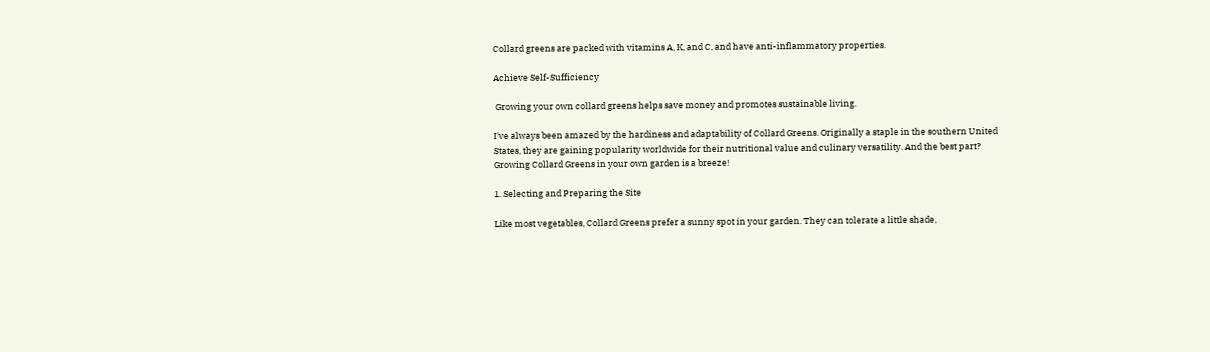Collard greens are packed with vitamins A, K, and C, and have anti-inflammatory properties.

Achieve Self-Sufficiency

 Growing your own collard greens helps save money and promotes sustainable living.

I've always been amazed by the hardiness and adaptability of Collard Greens. Originally a staple in the southern United States, they are gaining popularity worldwide for their nutritional value and culinary versatility. And the best part? Growing Collard Greens in your own garden is a breeze!

1. Selecting and Preparing the Site

Like most vegetables, Collard Greens prefer a sunny spot in your garden. They can tolerate a little shade,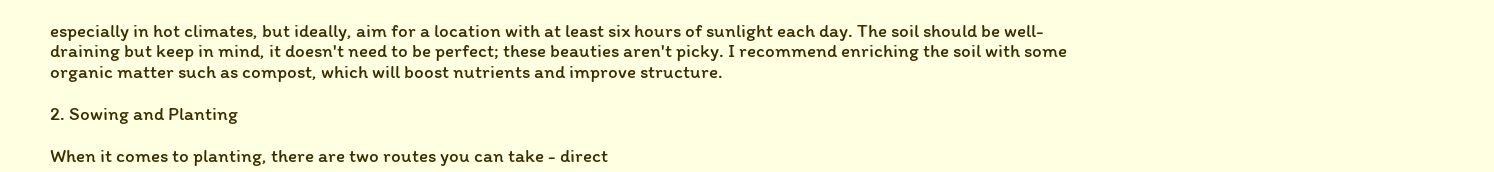especially in hot climates, but ideally, aim for a location with at least six hours of sunlight each day. The soil should be well-draining but keep in mind, it doesn't need to be perfect; these beauties aren't picky. I recommend enriching the soil with some organic matter such as compost, which will boost nutrients and improve structure.

2. Sowing and Planting

When it comes to planting, there are two routes you can take - direct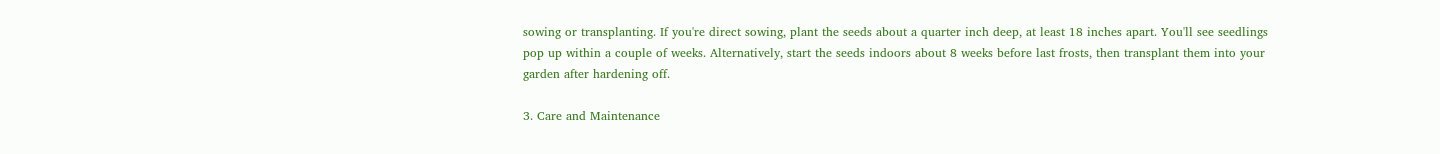sowing or transplanting. If you're direct sowing, plant the seeds about a quarter inch deep, at least 18 inches apart. You'll see seedlings pop up within a couple of weeks. Alternatively, start the seeds indoors about 8 weeks before last frosts, then transplant them into your garden after hardening off.

3. Care and Maintenance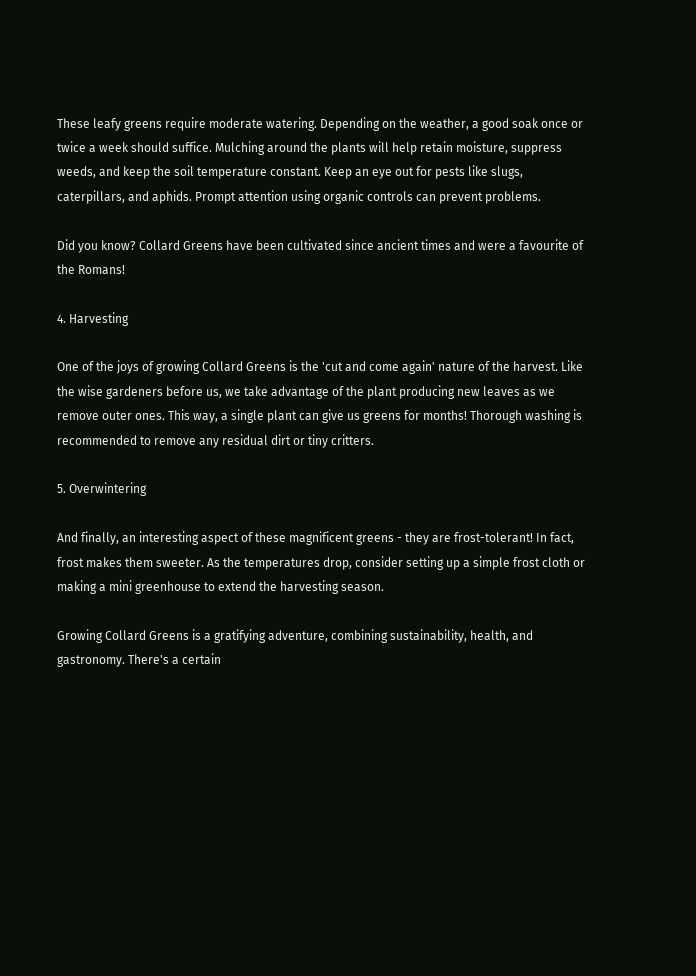These leafy greens require moderate watering. Depending on the weather, a good soak once or twice a week should suffice. Mulching around the plants will help retain moisture, suppress weeds, and keep the soil temperature constant. Keep an eye out for pests like slugs, caterpillars, and aphids. Prompt attention using organic controls can prevent problems.

Did you know? Collard Greens have been cultivated since ancient times and were a favourite of the Romans!

4. Harvesting

One of the joys of growing Collard Greens is the 'cut and come again' nature of the harvest. Like the wise gardeners before us, we take advantage of the plant producing new leaves as we remove outer ones. This way, a single plant can give us greens for months! Thorough washing is recommended to remove any residual dirt or tiny critters.

5. Overwintering

And finally, an interesting aspect of these magnificent greens - they are frost-tolerant! In fact, frost makes them sweeter. As the temperatures drop, consider setting up a simple frost cloth or making a mini greenhouse to extend the harvesting season.

Growing Collard Greens is a gratifying adventure, combining sustainability, health, and gastronomy. There's a certain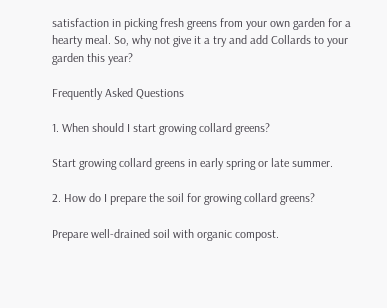satisfaction in picking fresh greens from your own garden for a hearty meal. So, why not give it a try and add Collards to your garden this year?

Frequently Asked Questions

1. When should I start growing collard greens?

Start growing collard greens in early spring or late summer.

2. How do I prepare the soil for growing collard greens?

Prepare well-drained soil with organic compost.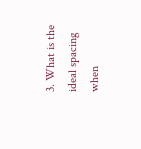3. What is the ideal spacing when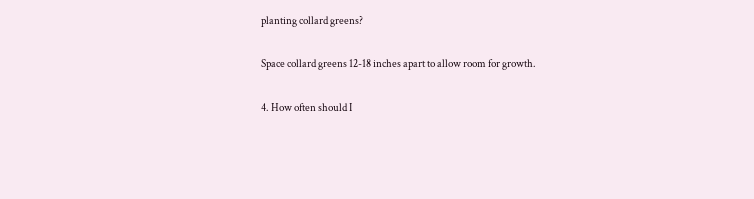planting collard greens?

Space collard greens 12-18 inches apart to allow room for growth.

4. How often should I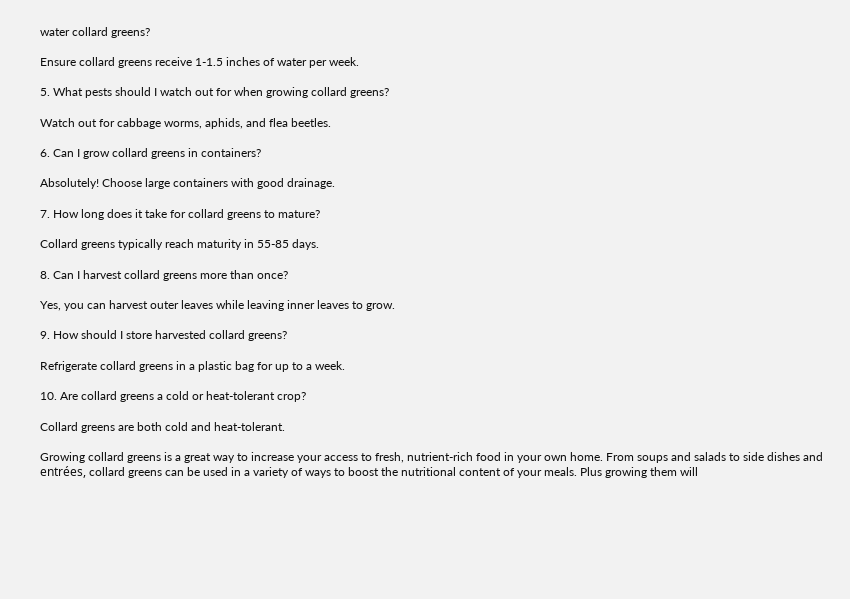water collard greens?

Ensure collard greens receive 1-1.5 inches of water per week.

5. What pests should I watch out for when growing collard greens?

Watch out for cabbage worms, aphids, and flea beetles.

6. Can I grow collard greens in containers?

Absolutely! Choose large containers with good drainage.

7. How long does it take for collard greens to mature?

Collard greens typically reach maturity in 55-85 days.

8. Can I harvest collard greens more than once?

Yes, you can harvest outer leaves while leaving inner leaves to grow.

9. How should I store harvested collard greens?

Refrigerate collard greens in a plastic bag for up to a week.

10. Are collard greens a cold or heat-tolerant crop?

Collard greens are both cold and heat-tolerant.

Growing collard greens is a great way to increase your access to fresh, nutrient-rich food in your own home. From soups and salads to side dishes and entrées, collard greens can be used in a variety of ways to boost the nutritional content of your meals. Plus growing them will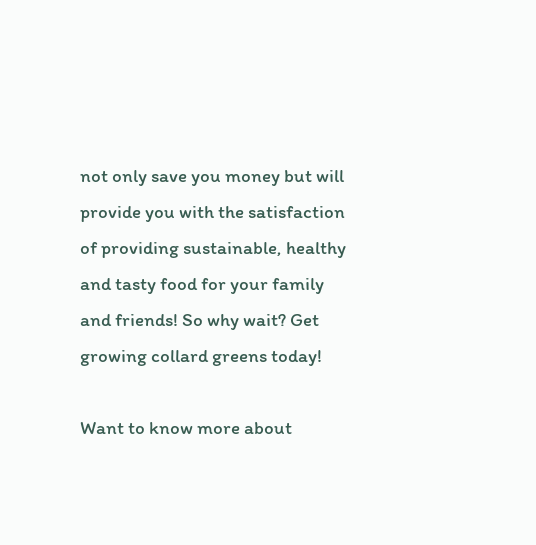not only save you money but will provide you with the satisfaction of providing sustainable, healthy and tasty food for your family and friends! So why wait? Get growing collard greens today!

Want to know more about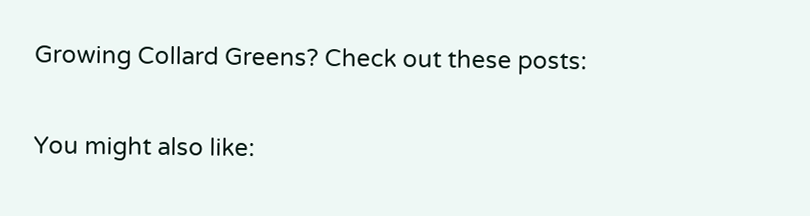Growing Collard Greens? Check out these posts:

You might also like: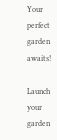Your perfect garden awaits!

Launch your garden